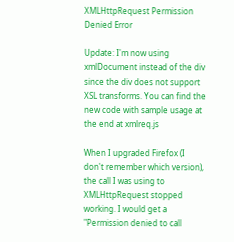XMLHttpRequest Permission Denied Error

Update: I'm now using xmlDocument instead of the div since the div does not support XSL transforms. You can find the new code with sample usage at the end at xmlreq.js

When I upgraded Firefox (I don't remember which version), the call I was using to XMLHttpRequest stopped working. I would get a "Permission denied to call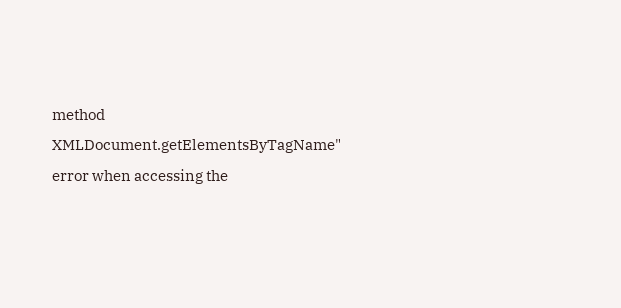method XMLDocument.getElementsByTagName" error when accessing the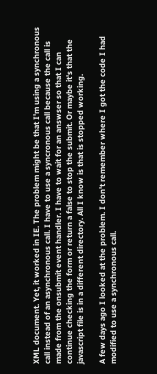XML document. Yet, it worked in IE. The problem might be that I'm using a synchronous call instead of an asynchronous call. I have to use a syncronous call because the call is made from the onsubmit event handler. I have to wait for an answser so that I can continue checking the form or return a false to stop the submit. Or maybe it's that the javascript file is in a different directory. All I know is that is stopped working.

A few days ago I looked at the problem. I don't remember where I got the code I had modified to use a synchronous call.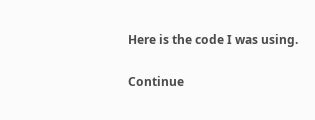Here is the code I was using.

Continue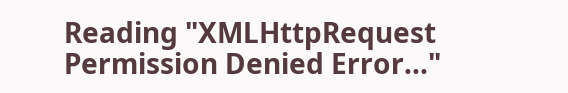Reading "XMLHttpRequest Permission Denied Error..."